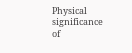Physical significance of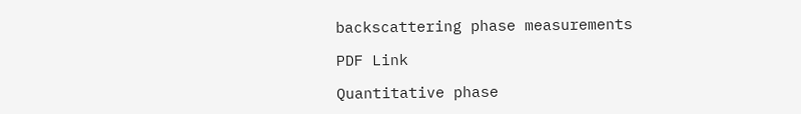backscattering phase measurements

PDF Link

Quantitative phase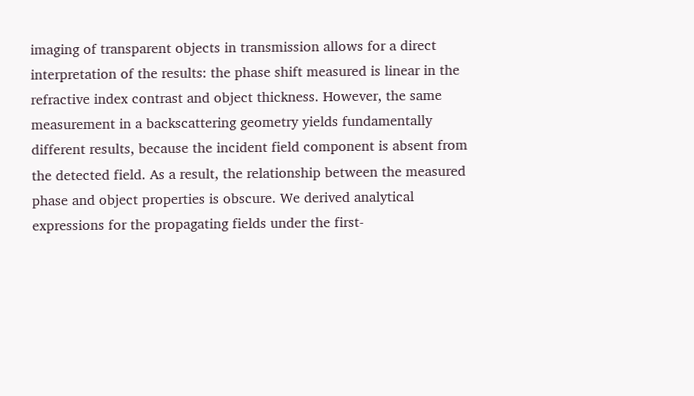imaging of transparent objects in transmission allows for a direct interpretation of the results: the phase shift measured is linear in the refractive index contrast and object thickness. However, the same measurement in a backscattering geometry yields fundamentally different results, because the incident field component is absent from the detected field. As a result, the relationship between the measured phase and object properties is obscure. We derived analytical expressions for the propagating fields under the first-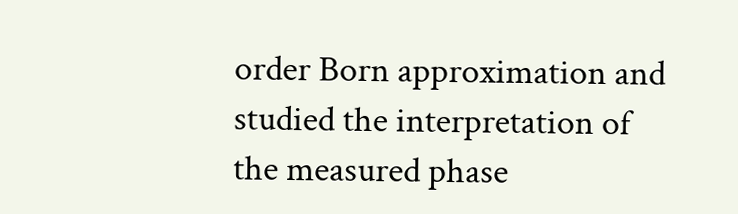order Born approximation and studied the interpretation of the measured phase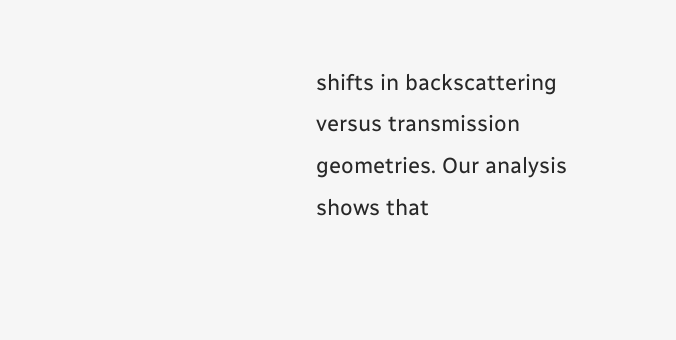shifts in backscattering versus transmission geometries. Our analysis shows that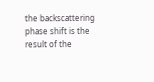the backscattering phase shift is the result of the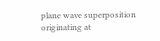plane wave superposition originating at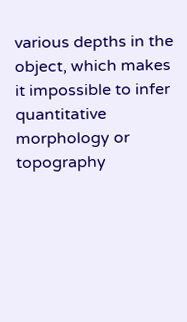various depths in the object, which makes it impossible to infer quantitative morphology or topography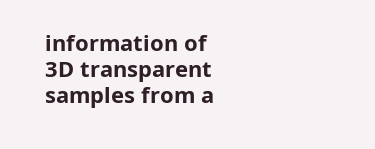information of 3D transparent samples from a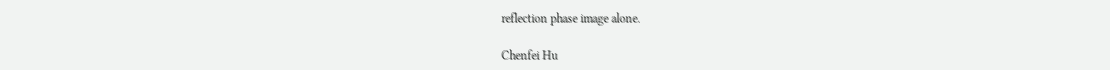reflection phase image alone.

Chenfei Hu